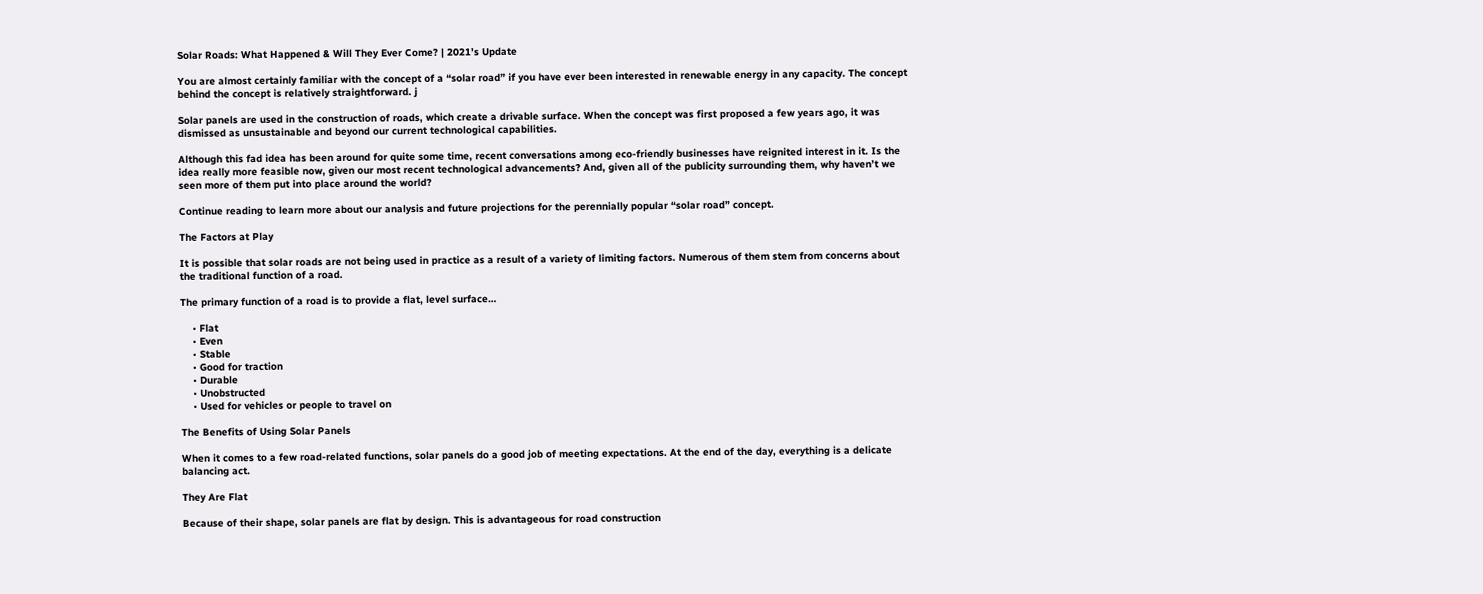Solar Roads: What Happened & Will They Ever Come? | 2021’s Update

You are almost certainly familiar with the concept of a “solar road” if you have ever been interested in renewable energy in any capacity. The concept behind the concept is relatively straightforward. j

Solar panels are used in the construction of roads, which create a drivable surface. When the concept was first proposed a few years ago, it was dismissed as unsustainable and beyond our current technological capabilities.

Although this fad idea has been around for quite some time, recent conversations among eco-friendly businesses have reignited interest in it. Is the idea really more feasible now, given our most recent technological advancements? And, given all of the publicity surrounding them, why haven’t we seen more of them put into place around the world?

Continue reading to learn more about our analysis and future projections for the perennially popular “solar road” concept.

The Factors at Play

It is possible that solar roads are not being used in practice as a result of a variety of limiting factors. Numerous of them stem from concerns about the traditional function of a road.

The primary function of a road is to provide a flat, level surface…

    • Flat
    • Even
    • Stable
    • Good for traction
    • Durable
    • Unobstructed
    • Used for vehicles or people to travel on

The Benefits of Using Solar Panels

When it comes to a few road-related functions, solar panels do a good job of meeting expectations. At the end of the day, everything is a delicate balancing act.

They Are Flat

Because of their shape, solar panels are flat by design. This is advantageous for road construction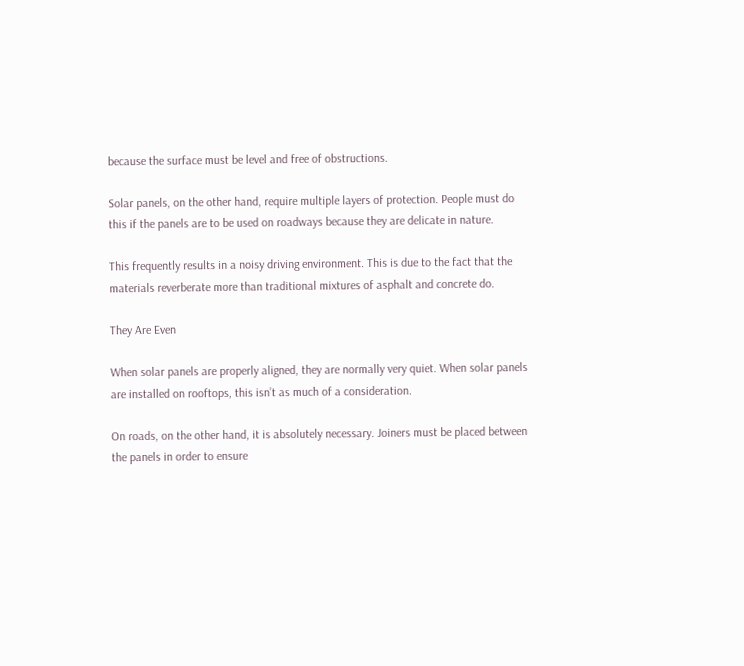because the surface must be level and free of obstructions.

Solar panels, on the other hand, require multiple layers of protection. People must do this if the panels are to be used on roadways because they are delicate in nature.

This frequently results in a noisy driving environment. This is due to the fact that the materials reverberate more than traditional mixtures of asphalt and concrete do.

They Are Even

When solar panels are properly aligned, they are normally very quiet. When solar panels are installed on rooftops, this isn’t as much of a consideration.

On roads, on the other hand, it is absolutely necessary. Joiners must be placed between the panels in order to ensure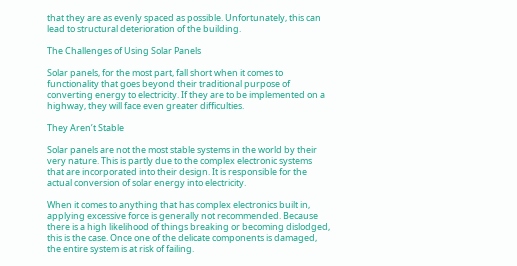that they are as evenly spaced as possible. Unfortunately, this can lead to structural deterioration of the building.

The Challenges of Using Solar Panels

Solar panels, for the most part, fall short when it comes to functionality that goes beyond their traditional purpose of converting energy to electricity. If they are to be implemented on a highway, they will face even greater difficulties.

They Aren’t Stable

Solar panels are not the most stable systems in the world by their very nature. This is partly due to the complex electronic systems that are incorporated into their design. It is responsible for the actual conversion of solar energy into electricity.

When it comes to anything that has complex electronics built in, applying excessive force is generally not recommended. Because there is a high likelihood of things breaking or becoming dislodged, this is the case. Once one of the delicate components is damaged, the entire system is at risk of failing.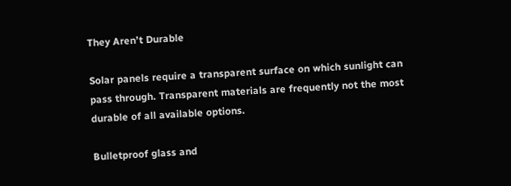They Aren’t Durable

Solar panels require a transparent surface on which sunlight can pass through. Transparent materials are frequently not the most durable of all available options.

Bulletproof glass and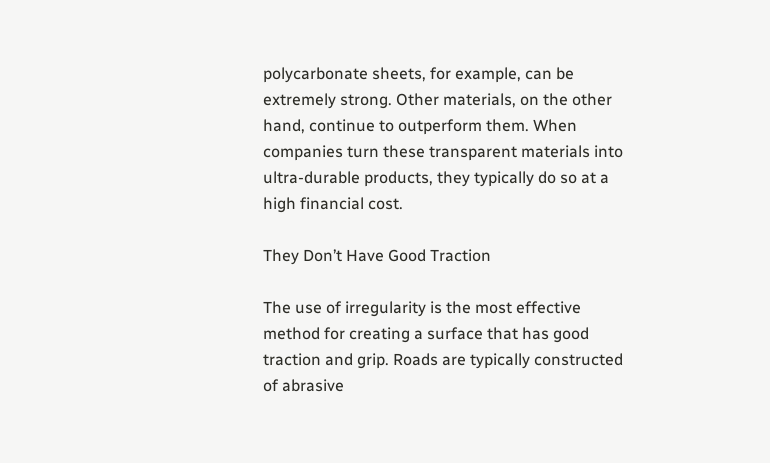polycarbonate sheets, for example, can be extremely strong. Other materials, on the other hand, continue to outperform them. When companies turn these transparent materials into ultra-durable products, they typically do so at a high financial cost.

They Don’t Have Good Traction

The use of irregularity is the most effective method for creating a surface that has good traction and grip. Roads are typically constructed of abrasive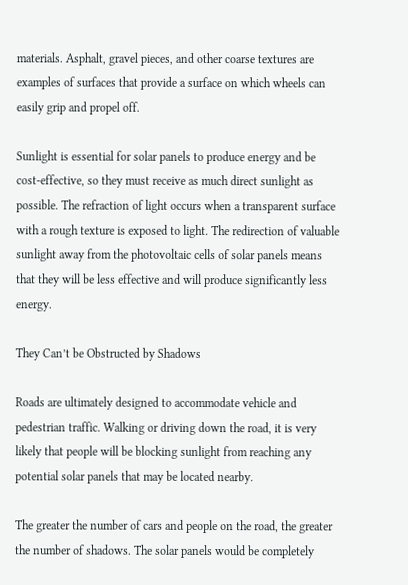materials. Asphalt, gravel pieces, and other coarse textures are examples of surfaces that provide a surface on which wheels can easily grip and propel off.

Sunlight is essential for solar panels to produce energy and be cost-effective, so they must receive as much direct sunlight as possible. The refraction of light occurs when a transparent surface with a rough texture is exposed to light. The redirection of valuable sunlight away from the photovoltaic cells of solar panels means that they will be less effective and will produce significantly less energy.

They Can’t be Obstructed by Shadows

Roads are ultimately designed to accommodate vehicle and pedestrian traffic. Walking or driving down the road, it is very likely that people will be blocking sunlight from reaching any potential solar panels that may be located nearby.

The greater the number of cars and people on the road, the greater the number of shadows. The solar panels would be completely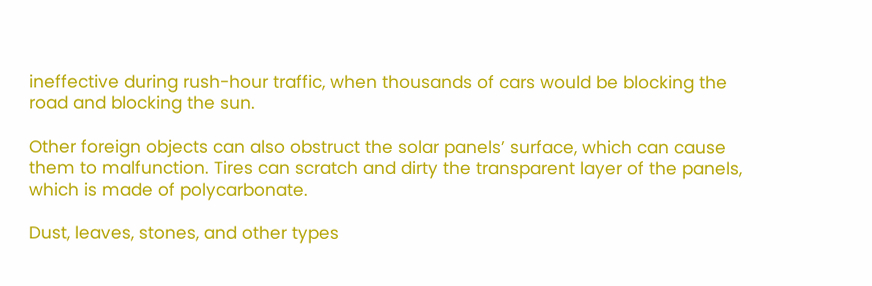ineffective during rush-hour traffic, when thousands of cars would be blocking the road and blocking the sun.

Other foreign objects can also obstruct the solar panels’ surface, which can cause them to malfunction. Tires can scratch and dirty the transparent layer of the panels, which is made of polycarbonate.

Dust, leaves, stones, and other types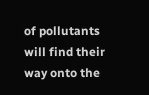of pollutants will find their way onto the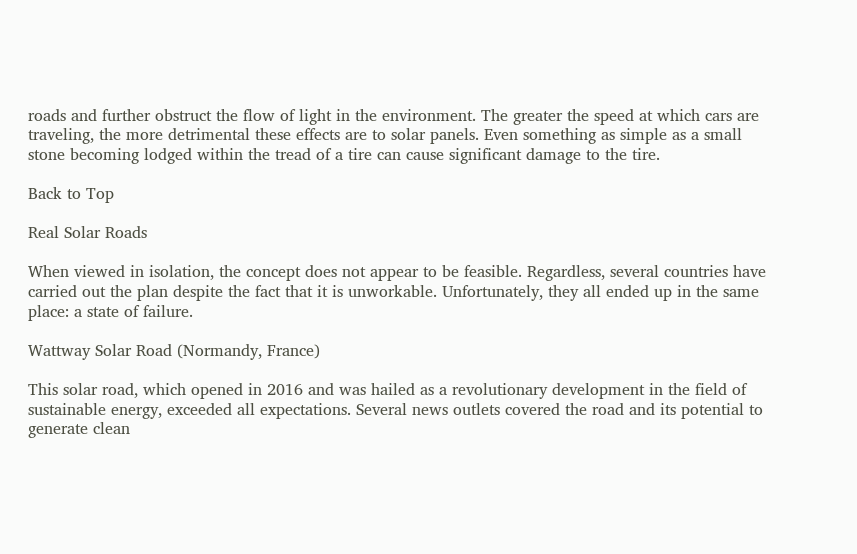roads and further obstruct the flow of light in the environment. The greater the speed at which cars are traveling, the more detrimental these effects are to solar panels. Even something as simple as a small stone becoming lodged within the tread of a tire can cause significant damage to the tire.

Back to Top

Real Solar Roads

When viewed in isolation, the concept does not appear to be feasible. Regardless, several countries have carried out the plan despite the fact that it is unworkable. Unfortunately, they all ended up in the same place: a state of failure.

Wattway Solar Road (Normandy, France)

This solar road, which opened in 2016 and was hailed as a revolutionary development in the field of sustainable energy, exceeded all expectations. Several news outlets covered the road and its potential to generate clean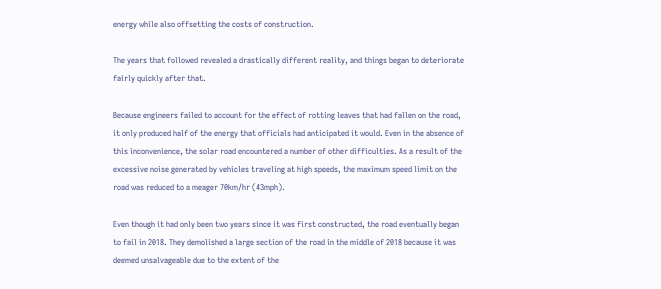energy while also offsetting the costs of construction.

The years that followed revealed a drastically different reality, and things began to deteriorate fairly quickly after that.

Because engineers failed to account for the effect of rotting leaves that had fallen on the road, it only produced half of the energy that officials had anticipated it would. Even in the absence of this inconvenience, the solar road encountered a number of other difficulties. As a result of the excessive noise generated by vehicles traveling at high speeds, the maximum speed limit on the road was reduced to a meager 70km/hr (43mph).

Even though it had only been two years since it was first constructed, the road eventually began to fail in 2018. They demolished a large section of the road in the middle of 2018 because it was deemed unsalvageable due to the extent of the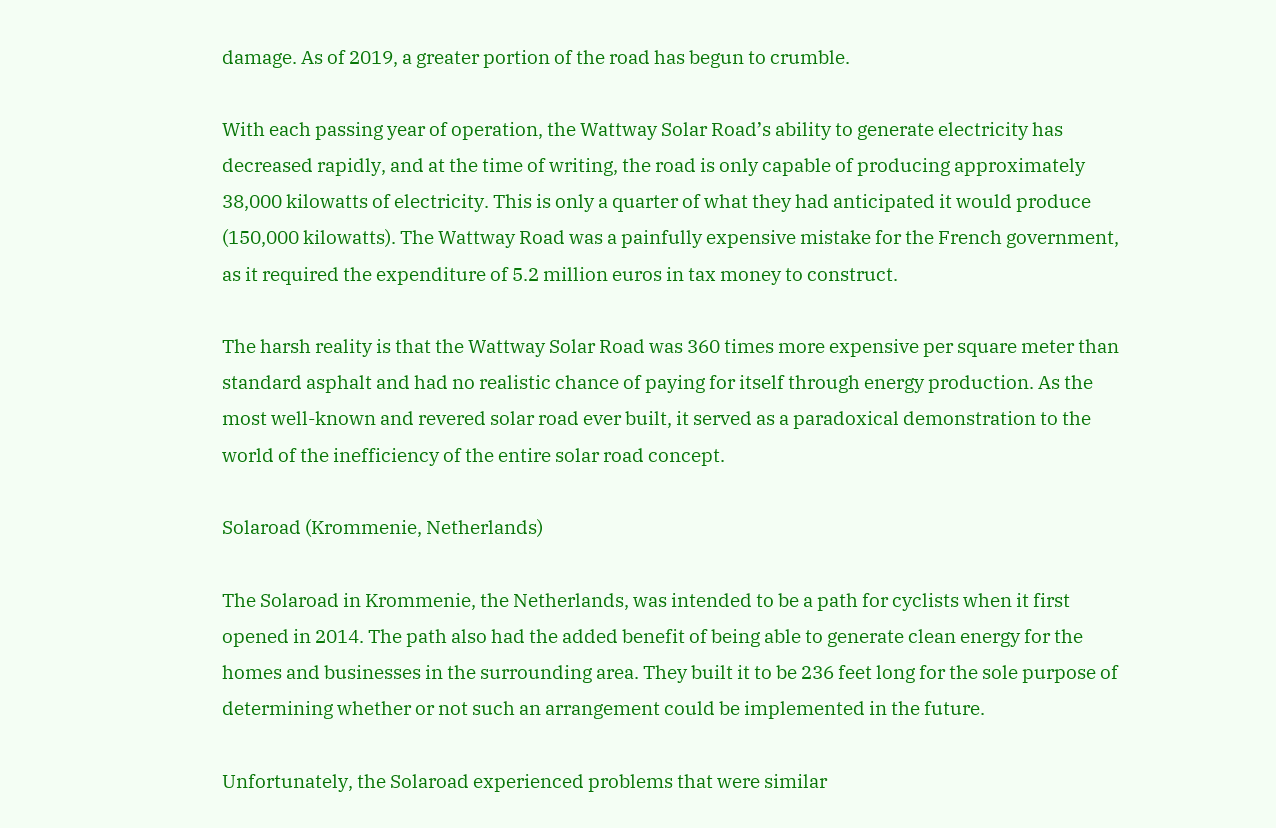damage. As of 2019, a greater portion of the road has begun to crumble.

With each passing year of operation, the Wattway Solar Road’s ability to generate electricity has decreased rapidly, and at the time of writing, the road is only capable of producing approximately 38,000 kilowatts of electricity. This is only a quarter of what they had anticipated it would produce (150,000 kilowatts). The Wattway Road was a painfully expensive mistake for the French government, as it required the expenditure of 5.2 million euros in tax money to construct.

The harsh reality is that the Wattway Solar Road was 360 times more expensive per square meter than standard asphalt and had no realistic chance of paying for itself through energy production. As the most well-known and revered solar road ever built, it served as a paradoxical demonstration to the world of the inefficiency of the entire solar road concept.

Solaroad (Krommenie, Netherlands)

The Solaroad in Krommenie, the Netherlands, was intended to be a path for cyclists when it first opened in 2014. The path also had the added benefit of being able to generate clean energy for the homes and businesses in the surrounding area. They built it to be 236 feet long for the sole purpose of determining whether or not such an arrangement could be implemented in the future.

Unfortunately, the Solaroad experienced problems that were similar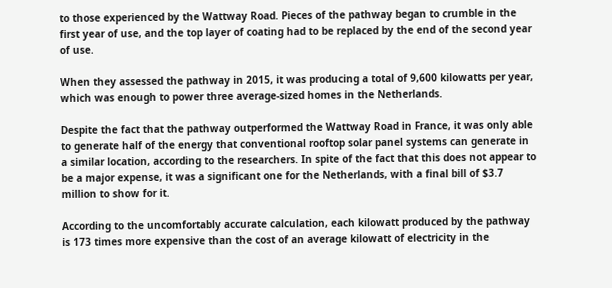to those experienced by the Wattway Road. Pieces of the pathway began to crumble in the first year of use, and the top layer of coating had to be replaced by the end of the second year of use.

When they assessed the pathway in 2015, it was producing a total of 9,600 kilowatts per year, which was enough to power three average-sized homes in the Netherlands.

Despite the fact that the pathway outperformed the Wattway Road in France, it was only able to generate half of the energy that conventional rooftop solar panel systems can generate in a similar location, according to the researchers. In spite of the fact that this does not appear to be a major expense, it was a significant one for the Netherlands, with a final bill of $3.7 million to show for it.

According to the uncomfortably accurate calculation, each kilowatt produced by the pathway is 173 times more expensive than the cost of an average kilowatt of electricity in the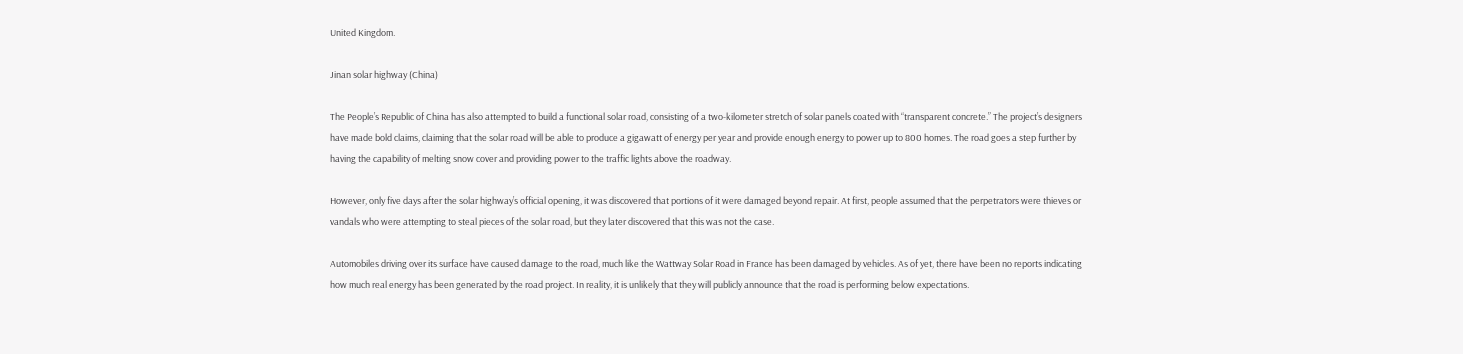United Kingdom.

Jinan solar highway (China)

The People’s Republic of China has also attempted to build a functional solar road, consisting of a two-kilometer stretch of solar panels coated with “transparent concrete.” The project’s designers have made bold claims, claiming that the solar road will be able to produce a gigawatt of energy per year and provide enough energy to power up to 800 homes. The road goes a step further by having the capability of melting snow cover and providing power to the traffic lights above the roadway.

However, only five days after the solar highway’s official opening, it was discovered that portions of it were damaged beyond repair. At first, people assumed that the perpetrators were thieves or vandals who were attempting to steal pieces of the solar road, but they later discovered that this was not the case.

Automobiles driving over its surface have caused damage to the road, much like the Wattway Solar Road in France has been damaged by vehicles. As of yet, there have been no reports indicating how much real energy has been generated by the road project. In reality, it is unlikely that they will publicly announce that the road is performing below expectations.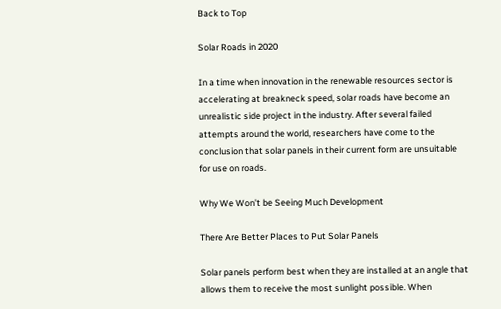Back to Top

Solar Roads in 2020

In a time when innovation in the renewable resources sector is accelerating at breakneck speed, solar roads have become an unrealistic side project in the industry. After several failed attempts around the world, researchers have come to the conclusion that solar panels in their current form are unsuitable for use on roads.

Why We Won’t be Seeing Much Development

There Are Better Places to Put Solar Panels

Solar panels perform best when they are installed at an angle that allows them to receive the most sunlight possible. When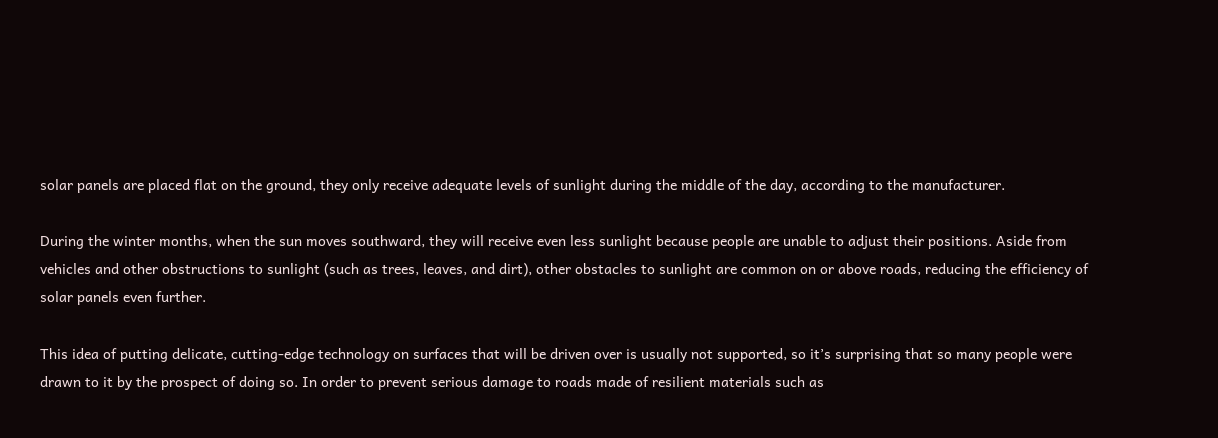solar panels are placed flat on the ground, they only receive adequate levels of sunlight during the middle of the day, according to the manufacturer.

During the winter months, when the sun moves southward, they will receive even less sunlight because people are unable to adjust their positions. Aside from vehicles and other obstructions to sunlight (such as trees, leaves, and dirt), other obstacles to sunlight are common on or above roads, reducing the efficiency of solar panels even further.

This idea of putting delicate, cutting-edge technology on surfaces that will be driven over is usually not supported, so it’s surprising that so many people were drawn to it by the prospect of doing so. In order to prevent serious damage to roads made of resilient materials such as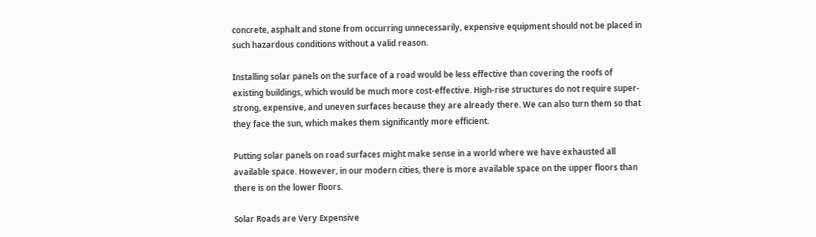concrete, asphalt and stone from occurring unnecessarily, expensive equipment should not be placed in such hazardous conditions without a valid reason.

Installing solar panels on the surface of a road would be less effective than covering the roofs of existing buildings, which would be much more cost-effective. High-rise structures do not require super-strong, expensive, and uneven surfaces because they are already there. We can also turn them so that they face the sun, which makes them significantly more efficient.

Putting solar panels on road surfaces might make sense in a world where we have exhausted all available space. However, in our modern cities, there is more available space on the upper floors than there is on the lower floors.

Solar Roads are Very Expensive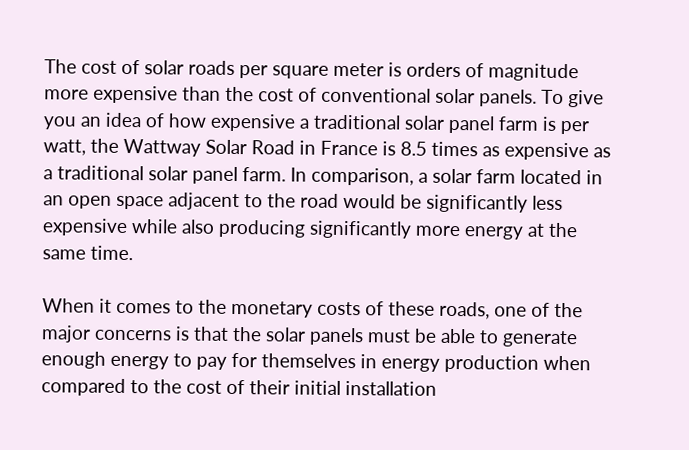The cost of solar roads per square meter is orders of magnitude more expensive than the cost of conventional solar panels. To give you an idea of how expensive a traditional solar panel farm is per watt, the Wattway Solar Road in France is 8.5 times as expensive as a traditional solar panel farm. In comparison, a solar farm located in an open space adjacent to the road would be significantly less expensive while also producing significantly more energy at the same time.

When it comes to the monetary costs of these roads, one of the major concerns is that the solar panels must be able to generate enough energy to pay for themselves in energy production when compared to the cost of their initial installation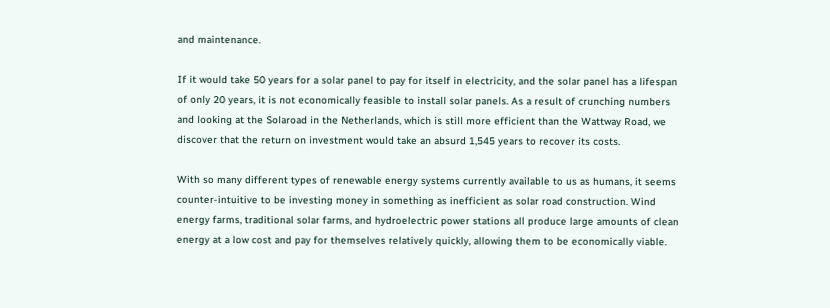and maintenance.

If it would take 50 years for a solar panel to pay for itself in electricity, and the solar panel has a lifespan of only 20 years, it is not economically feasible to install solar panels. As a result of crunching numbers and looking at the Solaroad in the Netherlands, which is still more efficient than the Wattway Road, we discover that the return on investment would take an absurd 1,545 years to recover its costs.

With so many different types of renewable energy systems currently available to us as humans, it seems counter-intuitive to be investing money in something as inefficient as solar road construction. Wind energy farms, traditional solar farms, and hydroelectric power stations all produce large amounts of clean energy at a low cost and pay for themselves relatively quickly, allowing them to be economically viable.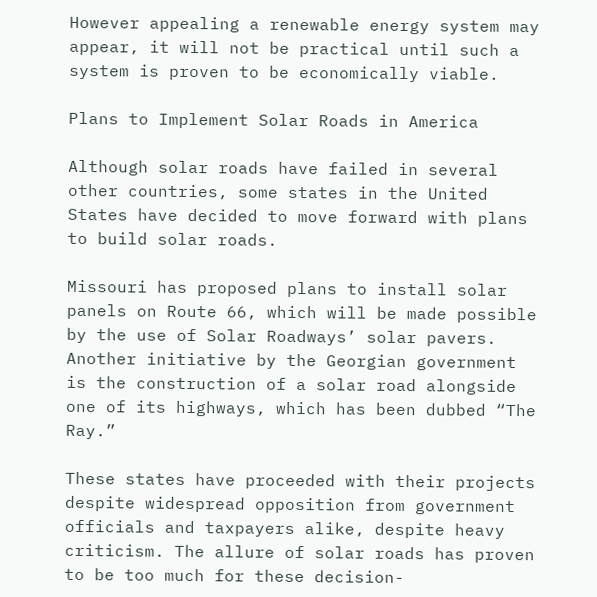However appealing a renewable energy system may appear, it will not be practical until such a system is proven to be economically viable.

Plans to Implement Solar Roads in America

Although solar roads have failed in several other countries, some states in the United States have decided to move forward with plans to build solar roads.

Missouri has proposed plans to install solar panels on Route 66, which will be made possible by the use of Solar Roadways’ solar pavers. Another initiative by the Georgian government is the construction of a solar road alongside one of its highways, which has been dubbed “The Ray.”

These states have proceeded with their projects despite widespread opposition from government officials and taxpayers alike, despite heavy criticism. The allure of solar roads has proven to be too much for these decision-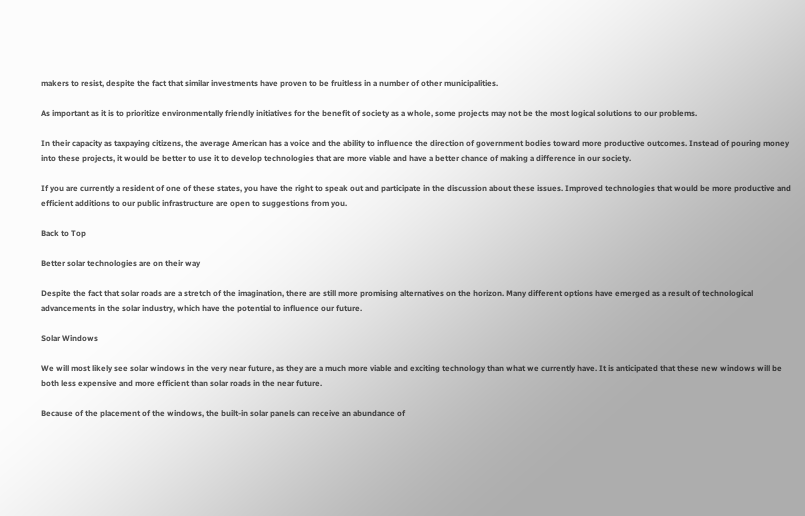makers to resist, despite the fact that similar investments have proven to be fruitless in a number of other municipalities.

As important as it is to prioritize environmentally friendly initiatives for the benefit of society as a whole, some projects may not be the most logical solutions to our problems.

In their capacity as taxpaying citizens, the average American has a voice and the ability to influence the direction of government bodies toward more productive outcomes. Instead of pouring money into these projects, it would be better to use it to develop technologies that are more viable and have a better chance of making a difference in our society.

If you are currently a resident of one of these states, you have the right to speak out and participate in the discussion about these issues. Improved technologies that would be more productive and efficient additions to our public infrastructure are open to suggestions from you.

Back to Top

Better solar technologies are on their way

Despite the fact that solar roads are a stretch of the imagination, there are still more promising alternatives on the horizon. Many different options have emerged as a result of technological advancements in the solar industry, which have the potential to influence our future.

Solar Windows

We will most likely see solar windows in the very near future, as they are a much more viable and exciting technology than what we currently have. It is anticipated that these new windows will be both less expensive and more efficient than solar roads in the near future.

Because of the placement of the windows, the built-in solar panels can receive an abundance of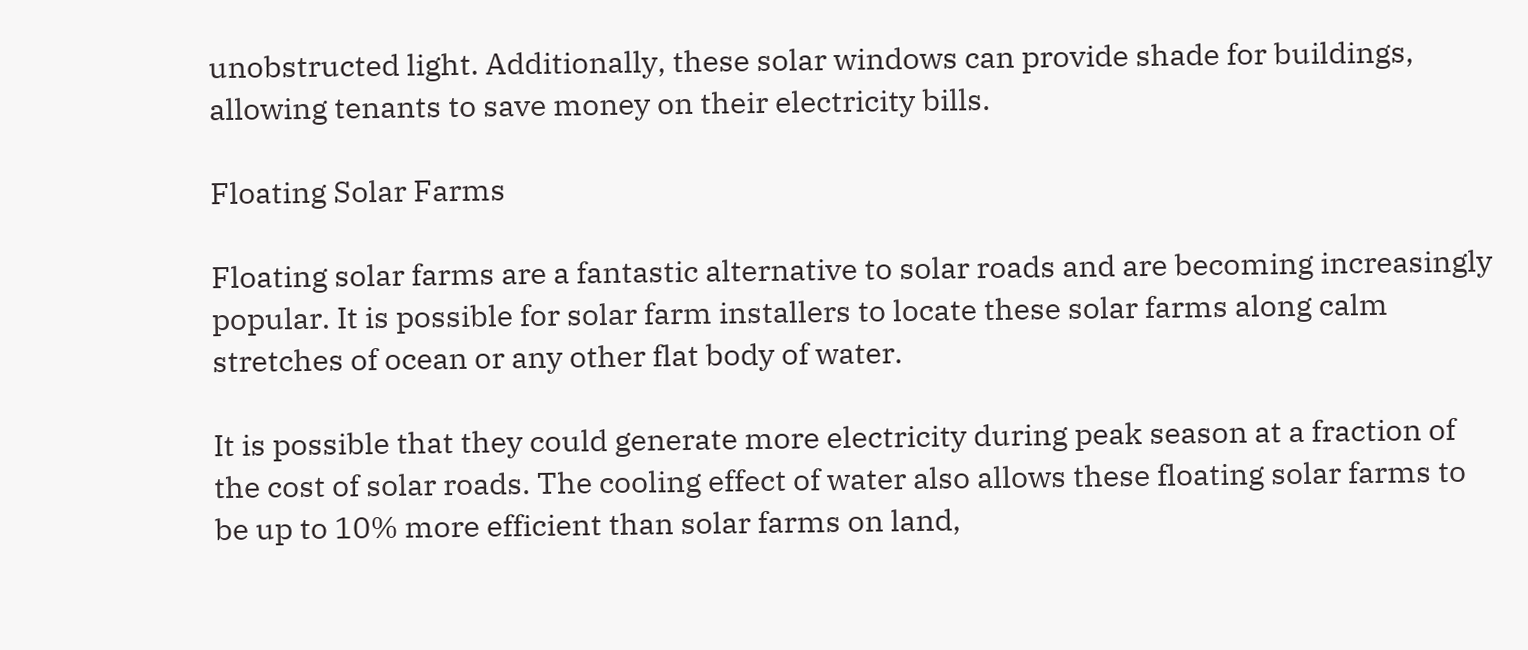unobstructed light. Additionally, these solar windows can provide shade for buildings, allowing tenants to save money on their electricity bills.

Floating Solar Farms

Floating solar farms are a fantastic alternative to solar roads and are becoming increasingly popular. It is possible for solar farm installers to locate these solar farms along calm stretches of ocean or any other flat body of water.

It is possible that they could generate more electricity during peak season at a fraction of the cost of solar roads. The cooling effect of water also allows these floating solar farms to be up to 10% more efficient than solar farms on land,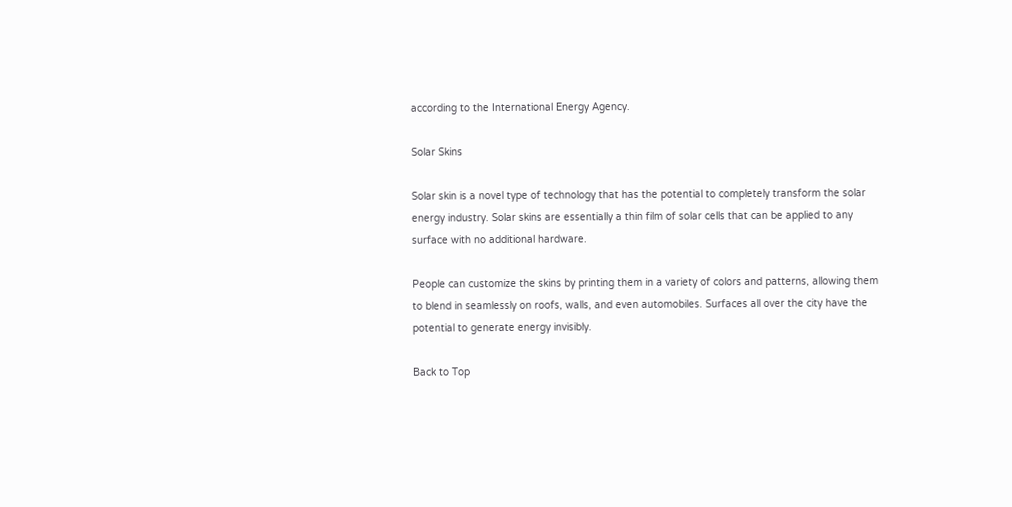according to the International Energy Agency.

Solar Skins

Solar skin is a novel type of technology that has the potential to completely transform the solar energy industry. Solar skins are essentially a thin film of solar cells that can be applied to any surface with no additional hardware.

People can customize the skins by printing them in a variety of colors and patterns, allowing them to blend in seamlessly on roofs, walls, and even automobiles. Surfaces all over the city have the potential to generate energy invisibly.

Back to Top